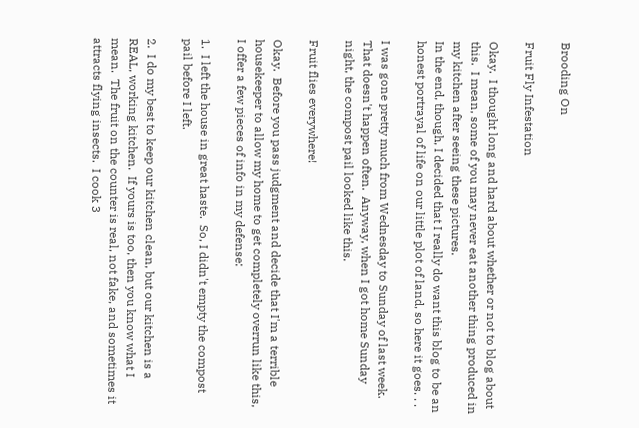Brooding On

Fruit Fly Infestation

Okay.  I thought long and hard about whether or not to blog about this.  I mean, some of you may never eat another thing produced in my kitchen after seeing these pictures.
In the end, though, I decided that I really do want this blog to be an honest portrayal of life on our little plot of land, so here it goes. . .

I was gone pretty much from Wednesday to Sunday of last week.  That doesn't happen often.  Anyway, when I got home Sunday night, the compost pail looked like this.

Fruit flies everywhere!

Okay.  Before you pass judgment and decide that I'm a terrible housekeeper to allow my home to get completely overrun like this, I offer a few pieces of info in my defense:

1.  I left the house in great haste.  So, I didn't empty the compost pail before I left.

2.  I do my best to keep our kitchen clean, but our kitchen is a REAL, working kitchen.  If yours is too, then you know what I mean.  The fruit on the counter is real, not fake, and sometimes it attracts flying insects.  I cook 3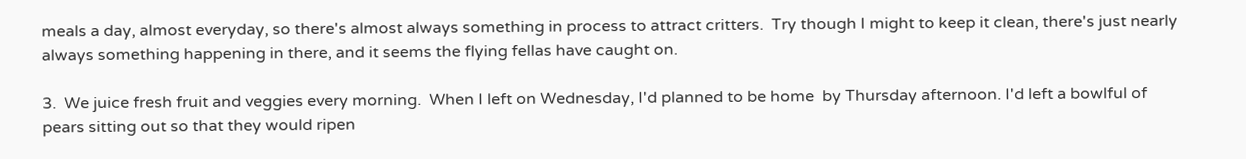meals a day, almost everyday, so there's almost always something in process to attract critters.  Try though I might to keep it clean, there's just nearly always something happening in there, and it seems the flying fellas have caught on.

3.  We juice fresh fruit and veggies every morning.  When I left on Wednesday, I'd planned to be home  by Thursday afternoon. I'd left a bowlful of pears sitting out so that they would ripen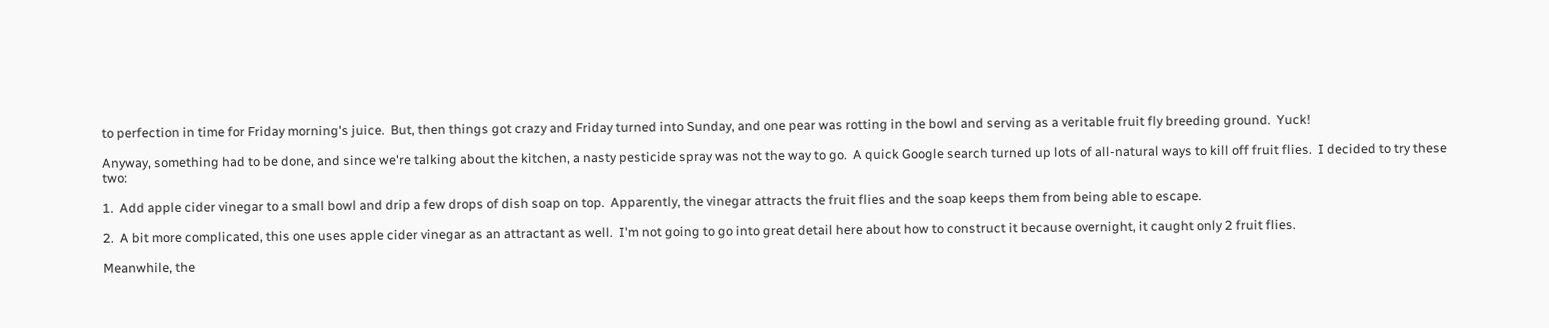to perfection in time for Friday morning's juice.  But, then things got crazy and Friday turned into Sunday, and one pear was rotting in the bowl and serving as a veritable fruit fly breeding ground.  Yuck!

Anyway, something had to be done, and since we're talking about the kitchen, a nasty pesticide spray was not the way to go.  A quick Google search turned up lots of all-natural ways to kill off fruit flies.  I decided to try these two:

1.  Add apple cider vinegar to a small bowl and drip a few drops of dish soap on top.  Apparently, the vinegar attracts the fruit flies and the soap keeps them from being able to escape.

2.  A bit more complicated, this one uses apple cider vinegar as an attractant as well.  I'm not going to go into great detail here about how to construct it because overnight, it caught only 2 fruit flies.

Meanwhile, the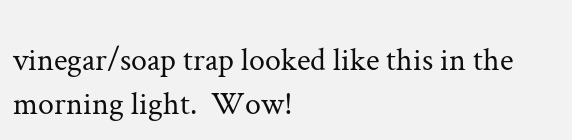vinegar/soap trap looked like this in the morning light.  Wow!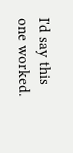I'd say this one worked.